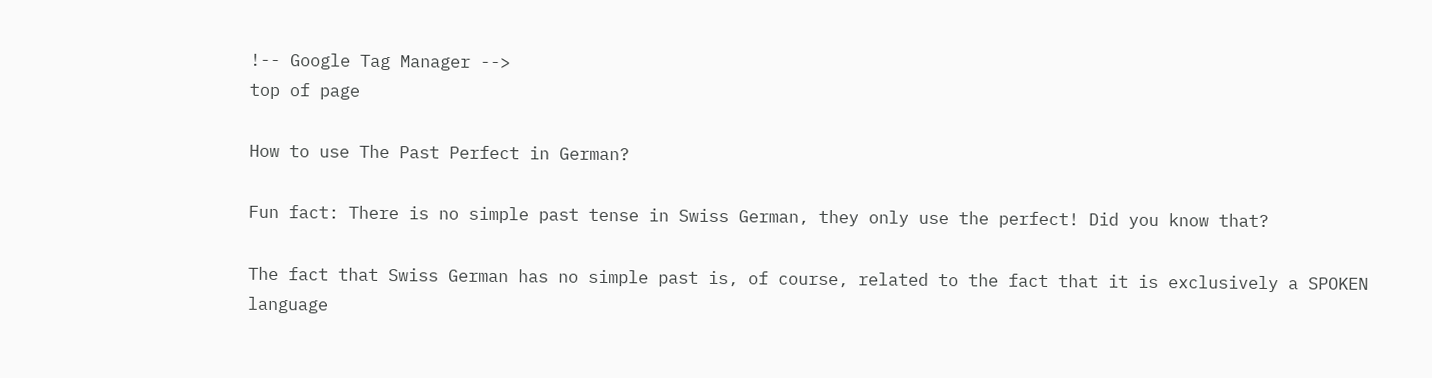!-- Google Tag Manager -->
top of page

How to use The Past Perfect in German?

Fun fact: There is no simple past tense in Swiss German, they only use the perfect! Did you know that?

The fact that Swiss German has no simple past is, of course, related to the fact that it is exclusively a SPOKEN language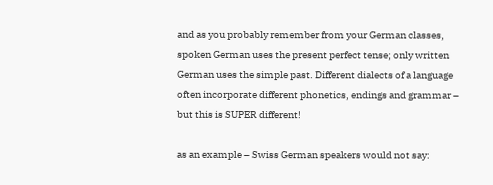and as you probably remember from your German classes, spoken German uses the present perfect tense; only written German uses the simple past. Different dialects of a language often incorporate different phonetics, endings and grammar – but this is SUPER different!

as an example – Swiss German speakers would not say: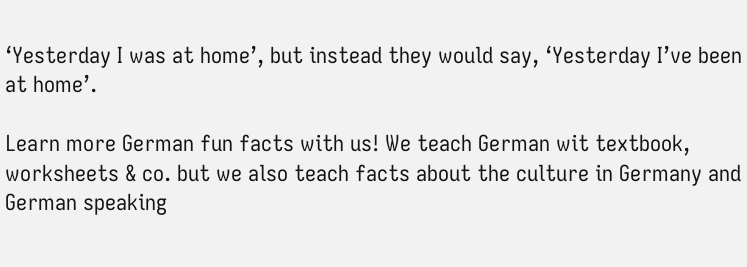‘Yesterday I was at home’, but instead they would say, ‘Yesterday I’ve been at home’.

Learn more German fun facts with us! We teach German wit textbook, worksheets & co. but we also teach facts about the culture in Germany and German speaking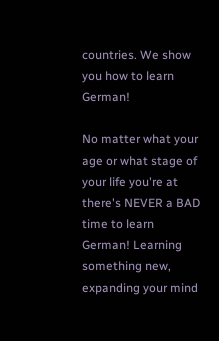countries. We show you how to learn German!

No matter what your age or what stage of your life you're at there's NEVER a BAD time to learn German! Learning something new, expanding your mind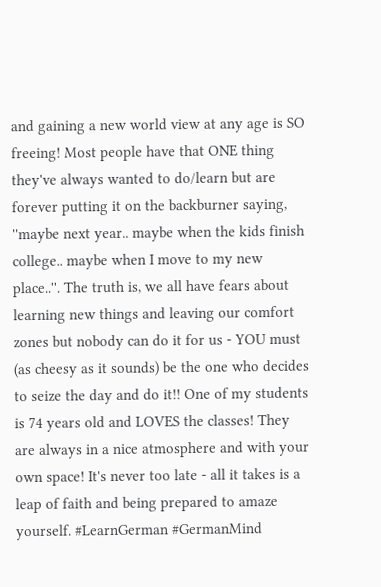and gaining a new world view at any age is SO freeing! Most people have that ONE thing they've always wanted to do/learn but are forever putting it on the backburner saying, ''maybe next year.. maybe when the kids finish college.. maybe when I move to my new place..''. The truth is, we all have fears about learning new things and leaving our comfort zones but nobody can do it for us - YOU must (as cheesy as it sounds) be the one who decides to seize the day and do it!! One of my students is 74 years old and LOVES the classes! They are always in a nice atmosphere and with your own space! It's never too late - all it takes is a leap of faith and being prepared to amaze yourself. #LearnGerman #GermanMind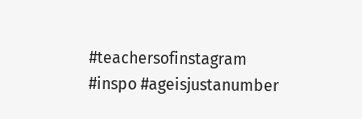#teachersofinstagram #inspo #ageisjustanumber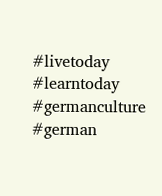#livetoday #learntoday #germanculture #german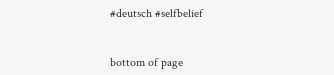#deutsch #selfbelief


bottom of page